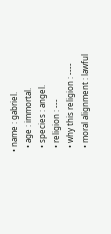• name : gabriel.
  • age : immortal.
  • species : angel.
  • religion : ---
  • why this religion : ----
  • moral alignment : lawful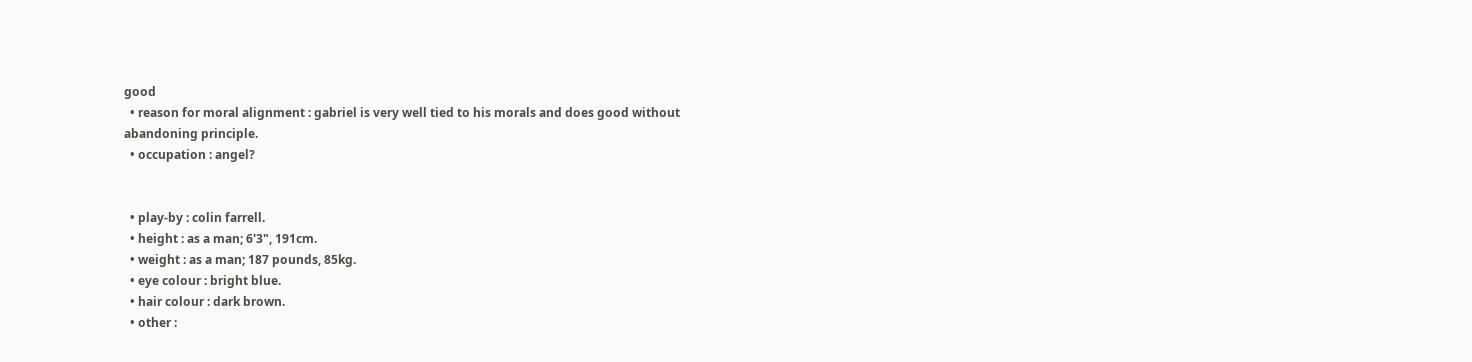good
  • reason for moral alignment : gabriel is very well tied to his morals and does good without abandoning principle.
  • occupation : angel?


  • play-by : colin farrell.
  • height : as a man; 6'3", 191cm.
  • weight : as a man; 187 pounds, 85kg.
  • eye colour : bright blue.
  • hair colour : dark brown.
  • other :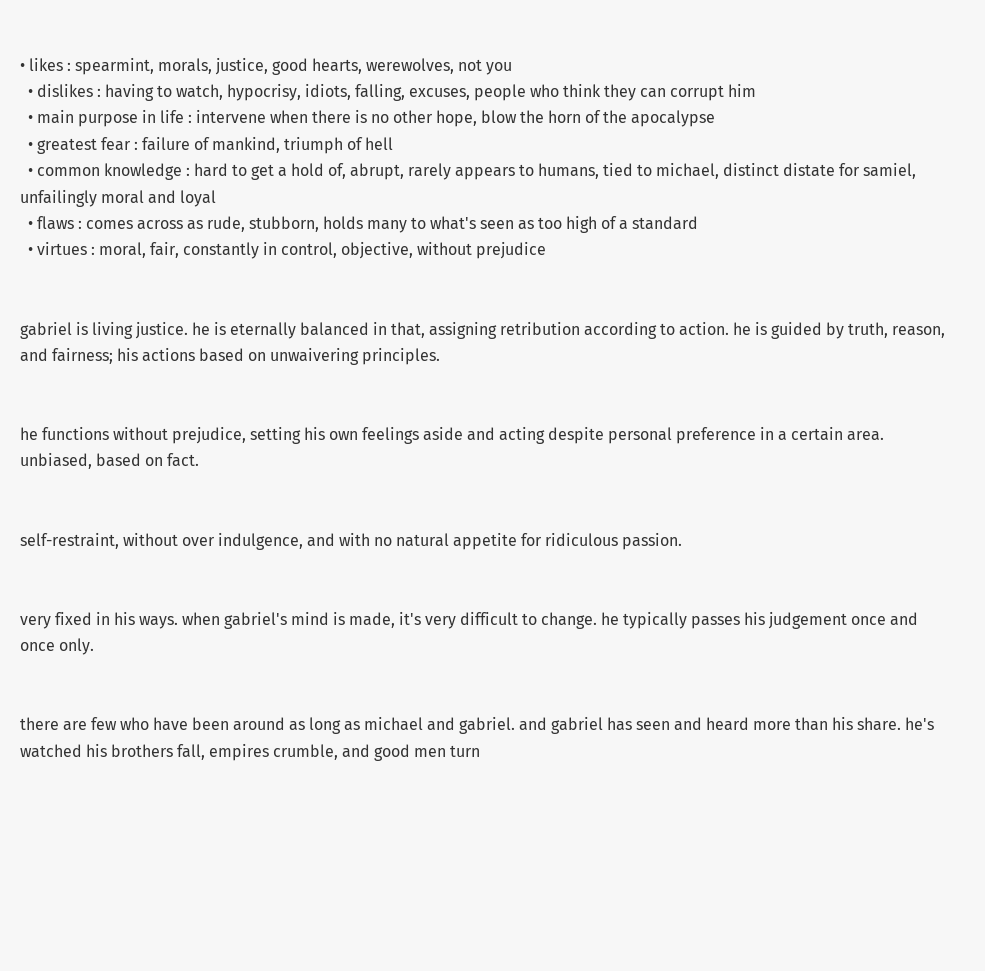• likes : spearmint, morals, justice, good hearts, werewolves, not you
  • dislikes : having to watch, hypocrisy, idiots, falling, excuses, people who think they can corrupt him
  • main purpose in life : intervene when there is no other hope, blow the horn of the apocalypse
  • greatest fear : failure of mankind, triumph of hell
  • common knowledge : hard to get a hold of, abrupt, rarely appears to humans, tied to michael, distinct distate for samiel, unfailingly moral and loyal
  • flaws : comes across as rude, stubborn, holds many to what's seen as too high of a standard
  • virtues : moral, fair, constantly in control, objective, without prejudice


gabriel is living justice. he is eternally balanced in that, assigning retribution according to action. he is guided by truth, reason, and fairness; his actions based on unwaivering principles.


he functions without prejudice, setting his own feelings aside and acting despite personal preference in a certain area. unbiased, based on fact.


self-restraint, without over indulgence, and with no natural appetite for ridiculous passion.


very fixed in his ways. when gabriel's mind is made, it's very difficult to change. he typically passes his judgement once and once only.


there are few who have been around as long as michael and gabriel. and gabriel has seen and heard more than his share. he's watched his brothers fall, empires crumble, and good men turn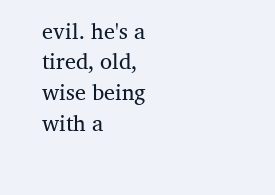evil. he's a tired, old, wise being with a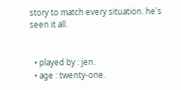story to match every situation. he's seen it all.


  • played by : jen.
  • age : twenty-one.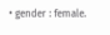• gender : female.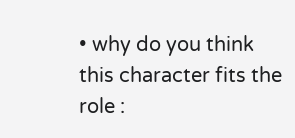• why do you think this character fits the role :